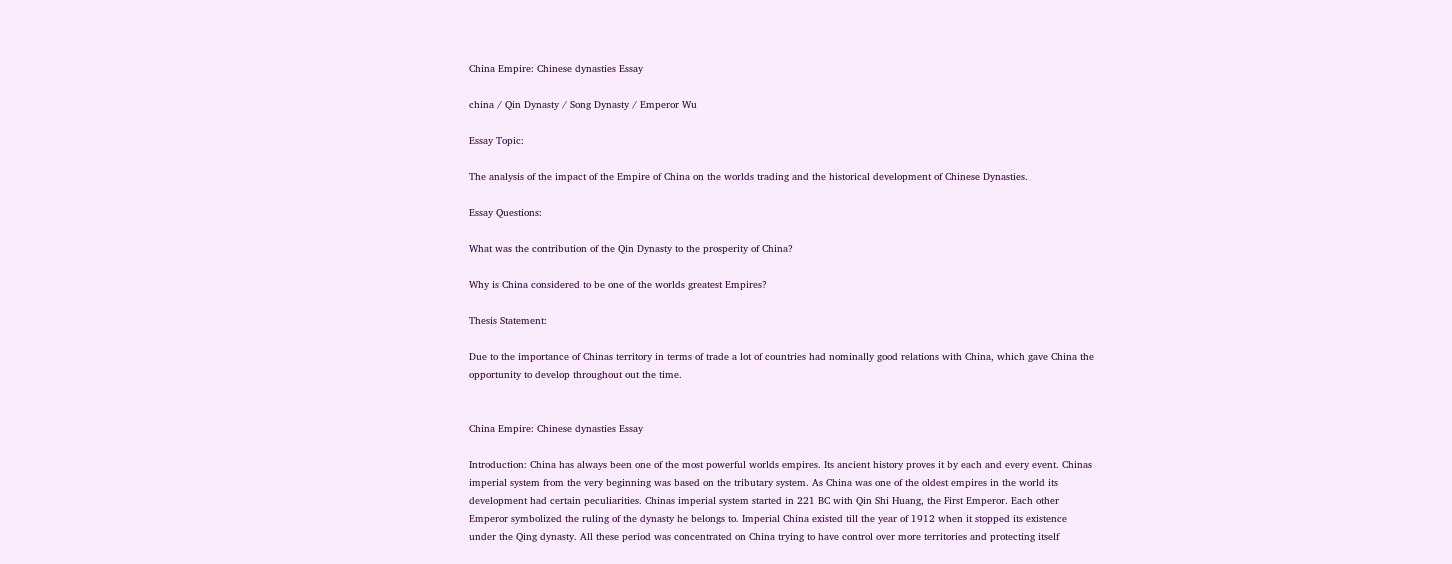China Empire: Chinese dynasties Essay

china / Qin Dynasty / Song Dynasty / Emperor Wu

Essay Topic:

The analysis of the impact of the Empire of China on the worlds trading and the historical development of Chinese Dynasties.

Essay Questions:

What was the contribution of the Qin Dynasty to the prosperity of China?

Why is China considered to be one of the worlds greatest Empires?

Thesis Statement:

Due to the importance of Chinas territory in terms of trade a lot of countries had nominally good relations with China, which gave China the opportunity to develop throughout out the time.


China Empire: Chinese dynasties Essay

Introduction: China has always been one of the most powerful worlds empires. Its ancient history proves it by each and every event. Chinas imperial system from the very beginning was based on the tributary system. As China was one of the oldest empires in the world its development had certain peculiarities. Chinas imperial system started in 221 BC with Qin Shi Huang, the First Emperor. Each other Emperor symbolized the ruling of the dynasty he belongs to. Imperial China existed till the year of 1912 when it stopped its existence under the Qing dynasty. All these period was concentrated on China trying to have control over more territories and protecting itself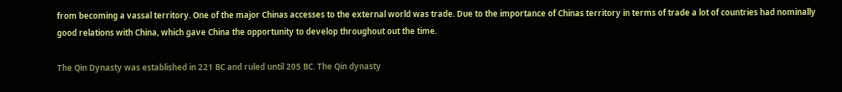from becoming a vassal territory. One of the major Chinas accesses to the external world was trade. Due to the importance of Chinas territory in terms of trade a lot of countries had nominally good relations with China, which gave China the opportunity to develop throughout out the time.

The Qin Dynasty was established in 221 BC and ruled until 205 BC. The Qin dynasty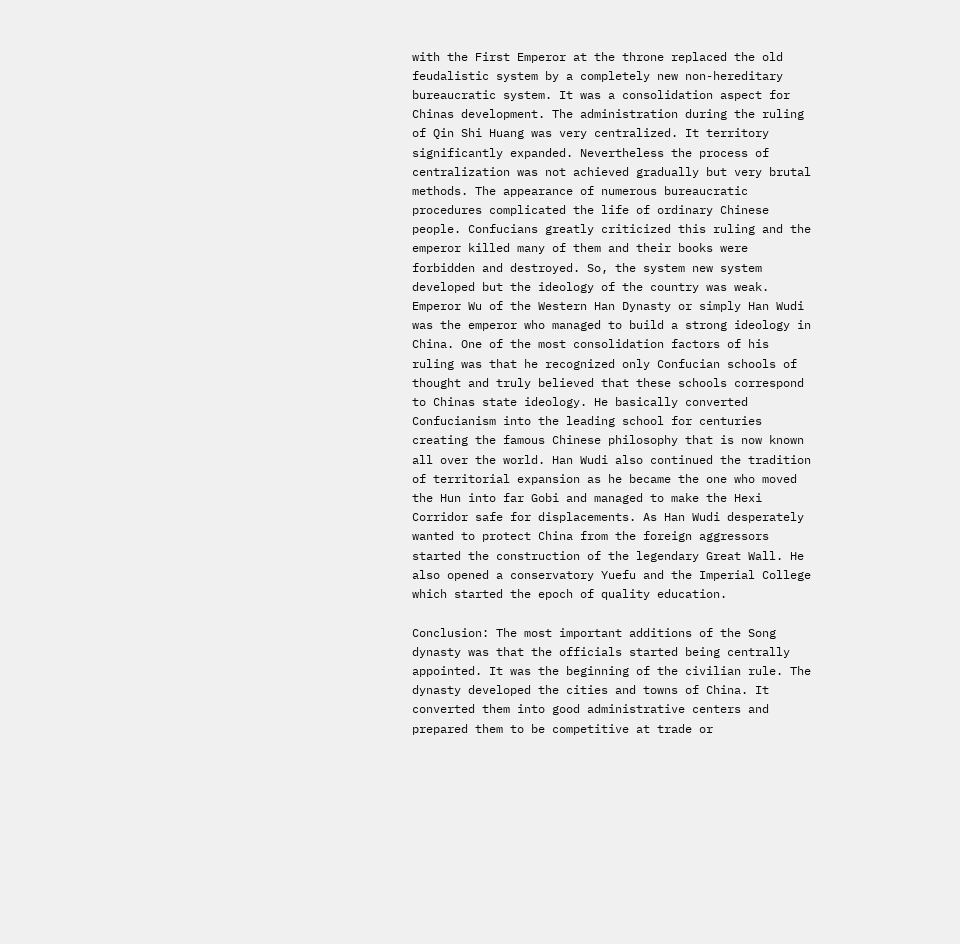with the First Emperor at the throne replaced the old feudalistic system by a completely new non-hereditary bureaucratic system. It was a consolidation aspect for Chinas development. The administration during the ruling of Qin Shi Huang was very centralized. It territory significantly expanded. Nevertheless the process of centralization was not achieved gradually but very brutal methods. The appearance of numerous bureaucratic procedures complicated the life of ordinary Chinese people. Confucians greatly criticized this ruling and the emperor killed many of them and their books were forbidden and destroyed. So, the system new system developed but the ideology of the country was weak. Emperor Wu of the Western Han Dynasty or simply Han Wudi was the emperor who managed to build a strong ideology in China. One of the most consolidation factors of his ruling was that he recognized only Confucian schools of thought and truly believed that these schools correspond to Chinas state ideology. He basically converted Confucianism into the leading school for centuries creating the famous Chinese philosophy that is now known all over the world. Han Wudi also continued the tradition of territorial expansion as he became the one who moved the Hun into far Gobi and managed to make the Hexi Corridor safe for displacements. As Han Wudi desperately wanted to protect China from the foreign aggressors started the construction of the legendary Great Wall. He also opened a conservatory Yuefu and the Imperial College which started the epoch of quality education.

Conclusion: The most important additions of the Song dynasty was that the officials started being centrally appointed. It was the beginning of the civilian rule. The dynasty developed the cities and towns of China. It converted them into good administrative centers and prepared them to be competitive at trade or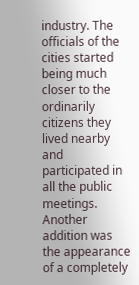industry. The officials of the cities started being much closer to the ordinarily citizens they lived nearby and participated in all the public meetings. Another addition was the appearance of a completely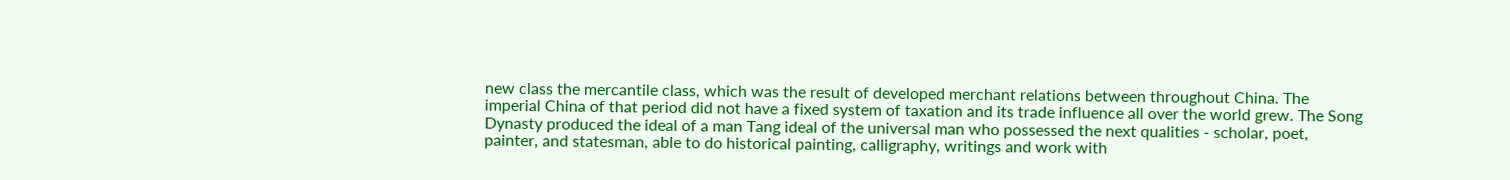new class the mercantile class, which was the result of developed merchant relations between throughout China. The imperial China of that period did not have a fixed system of taxation and its trade influence all over the world grew. The Song Dynasty produced the ideal of a man Tang ideal of the universal man who possessed the next qualities - scholar, poet, painter, and statesman, able to do historical painting, calligraphy, writings and work with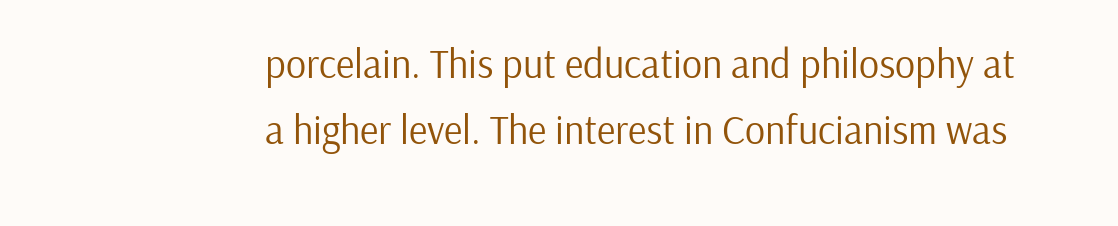porcelain. This put education and philosophy at a higher level. The interest in Confucianism was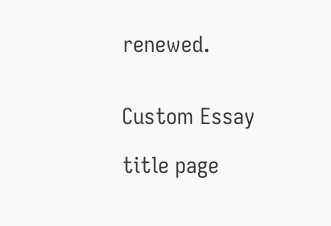renewed.


Custom Essay

title page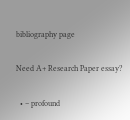bibliography page

Need A+ Research Paper essay?

  • – profound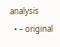analysis
  • – original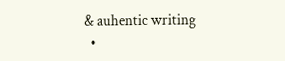& auhentic writing
  •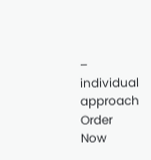– individual approach
Order Now